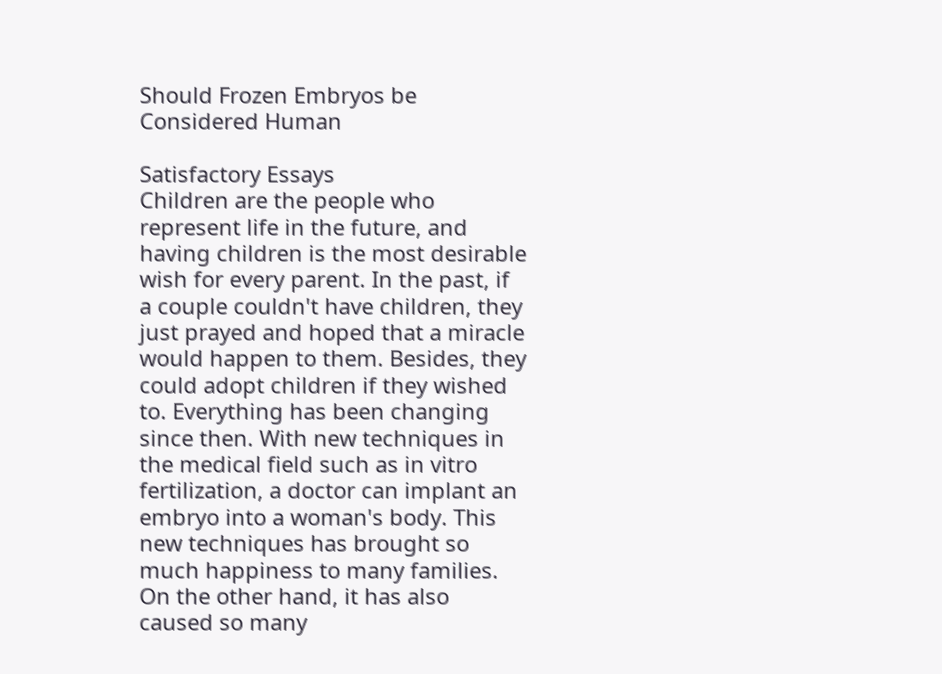Should Frozen Embryos be Considered Human

Satisfactory Essays
Children are the people who represent life in the future, and having children is the most desirable wish for every parent. In the past, if a couple couldn't have children, they just prayed and hoped that a miracle would happen to them. Besides, they could adopt children if they wished to. Everything has been changing since then. With new techniques in the medical field such as in vitro fertilization, a doctor can implant an embryo into a woman's body. This new techniques has brought so much happiness to many families. On the other hand, it has also caused so many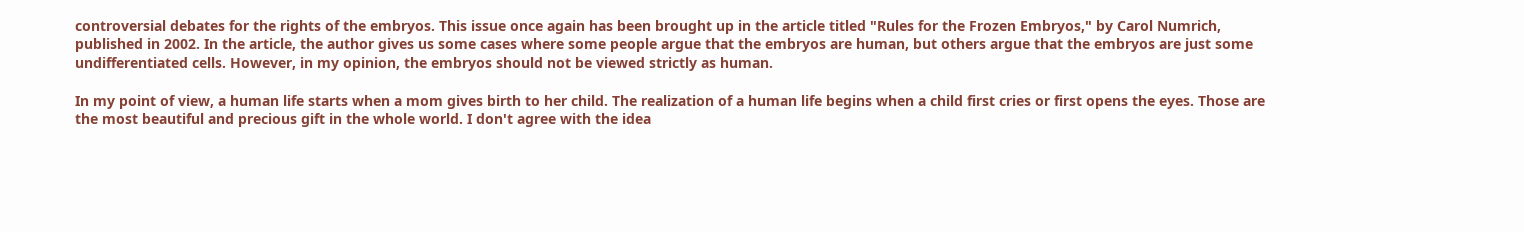controversial debates for the rights of the embryos. This issue once again has been brought up in the article titled "Rules for the Frozen Embryos," by Carol Numrich, published in 2002. In the article, the author gives us some cases where some people argue that the embryos are human, but others argue that the embryos are just some undifferentiated cells. However, in my opinion, the embryos should not be viewed strictly as human.

In my point of view, a human life starts when a mom gives birth to her child. The realization of a human life begins when a child first cries or first opens the eyes. Those are the most beautiful and precious gift in the whole world. I don't agree with the idea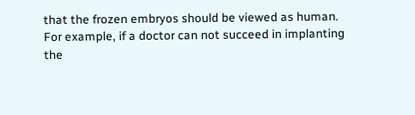that the frozen embryos should be viewed as human. For example, if a doctor can not succeed in implanting the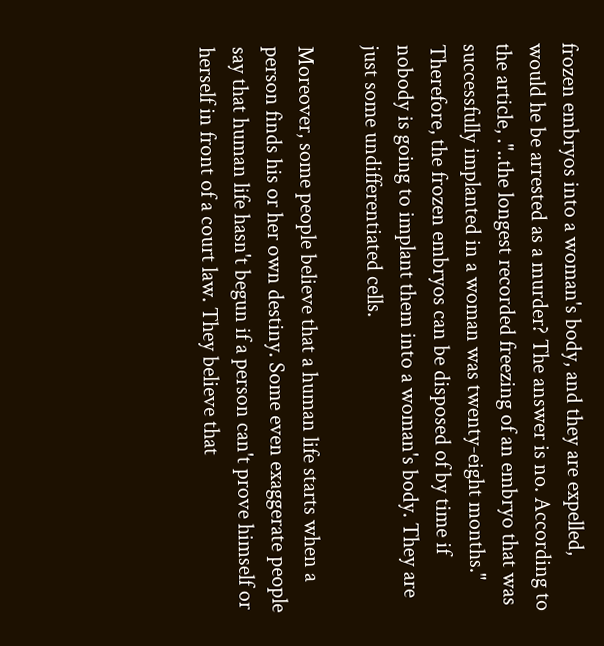frozen embryos into a woman's body, and they are expelled, would he be arrested as a murder? The answer is no. According to the article, ."..the longest recorded freezing of an embryo that was successfully implanted in a woman was twenty-eight months." Therefore, the frozen embryos can be disposed of by time if nobody is going to implant them into a woman's body. They are just some undifferentiated cells.

Moreover, some people believe that a human life starts when a person finds his or her own destiny. Some even exaggerate people say that human life hasn't begun if a person can't prove himself or herself in front of a court law. They believe that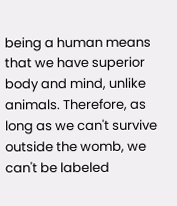being a human means that we have superior body and mind, unlike animals. Therefore, as long as we can't survive outside the womb, we can't be labeled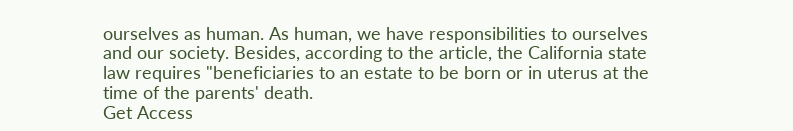ourselves as human. As human, we have responsibilities to ourselves and our society. Besides, according to the article, the California state law requires "beneficiaries to an estate to be born or in uterus at the time of the parents' death.
Get Access